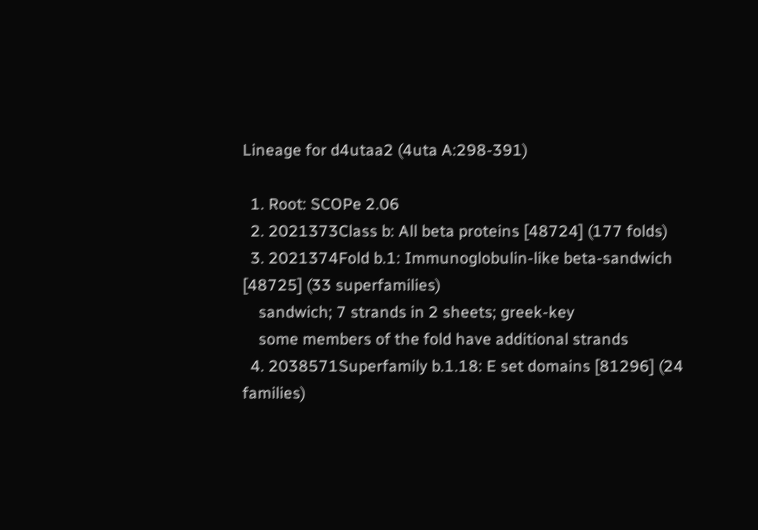Lineage for d4utaa2 (4uta A:298-391)

  1. Root: SCOPe 2.06
  2. 2021373Class b: All beta proteins [48724] (177 folds)
  3. 2021374Fold b.1: Immunoglobulin-like beta-sandwich [48725] (33 superfamilies)
    sandwich; 7 strands in 2 sheets; greek-key
    some members of the fold have additional strands
  4. 2038571Superfamily b.1.18: E set domains [81296] (24 families)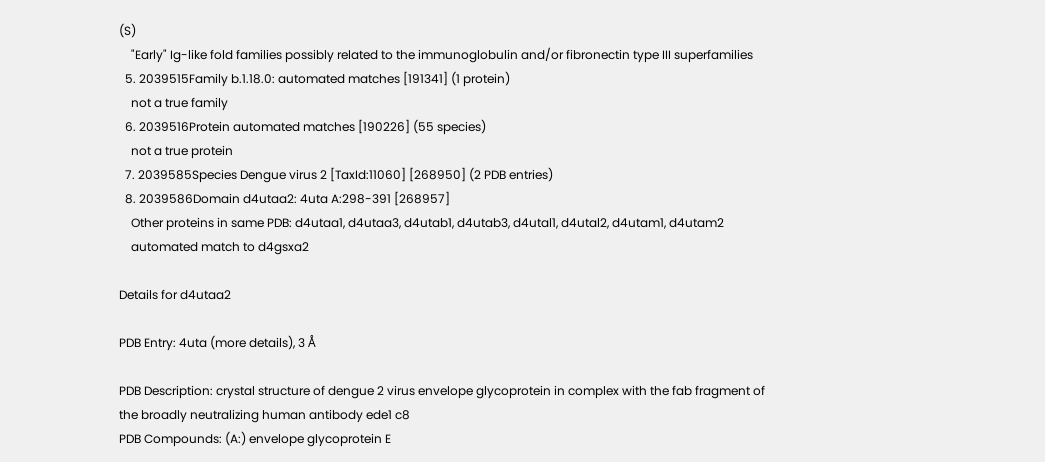(S)
    "Early" Ig-like fold families possibly related to the immunoglobulin and/or fibronectin type III superfamilies
  5. 2039515Family b.1.18.0: automated matches [191341] (1 protein)
    not a true family
  6. 2039516Protein automated matches [190226] (55 species)
    not a true protein
  7. 2039585Species Dengue virus 2 [TaxId:11060] [268950] (2 PDB entries)
  8. 2039586Domain d4utaa2: 4uta A:298-391 [268957]
    Other proteins in same PDB: d4utaa1, d4utaa3, d4utab1, d4utab3, d4utal1, d4utal2, d4utam1, d4utam2
    automated match to d4gsxa2

Details for d4utaa2

PDB Entry: 4uta (more details), 3 Å

PDB Description: crystal structure of dengue 2 virus envelope glycoprotein in complex with the fab fragment of the broadly neutralizing human antibody ede1 c8
PDB Compounds: (A:) envelope glycoprotein E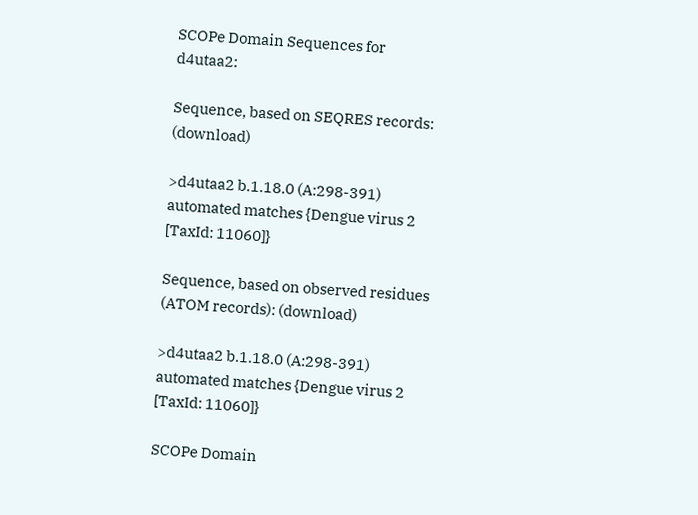SCOPe Domain Sequences for d4utaa2:

Sequence, based on SEQRES records: (download)

>d4utaa2 b.1.18.0 (A:298-391) automated matches {Dengue virus 2 [TaxId: 11060]}

Sequence, based on observed residues (ATOM records): (download)

>d4utaa2 b.1.18.0 (A:298-391) automated matches {Dengue virus 2 [TaxId: 11060]}

SCOPe Domain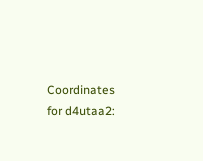Coordinates for d4utaa2: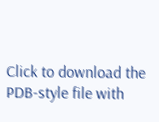Click to download the PDB-style file with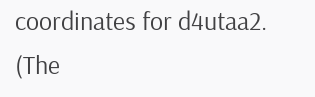coordinates for d4utaa2.
(The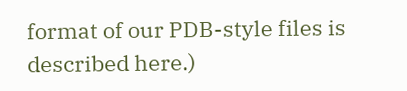format of our PDB-style files is described here.)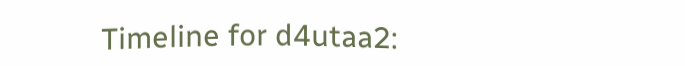Timeline for d4utaa2: